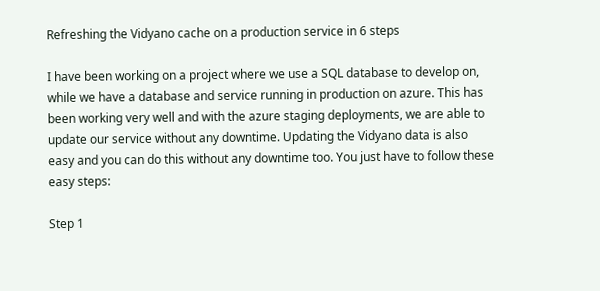Refreshing the Vidyano cache on a production service in 6 steps

I have been working on a project where we use a SQL database to develop on, while we have a database and service running in production on azure. This has been working very well and with the azure staging deployments, we are able to update our service without any downtime. Updating the Vidyano data is also easy and you can do this without any downtime too. You just have to follow these easy steps:

Step 1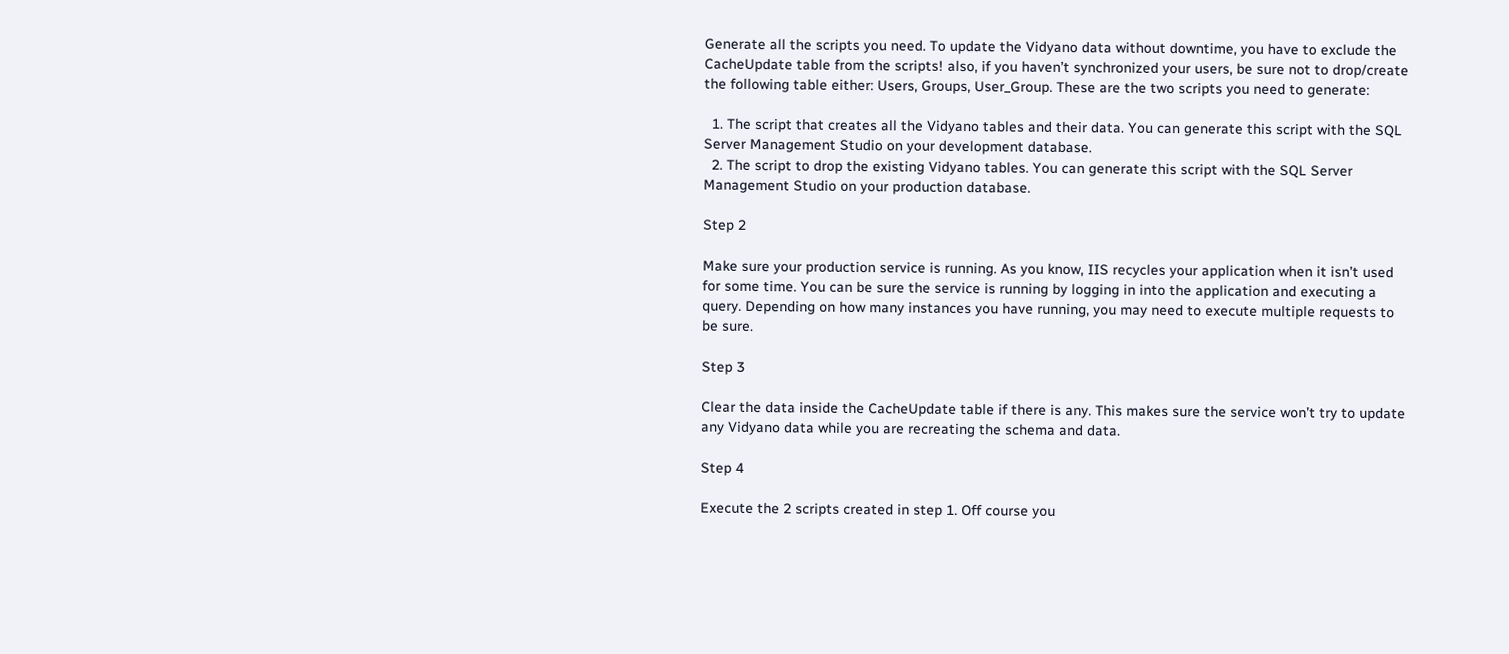Generate all the scripts you need. To update the Vidyano data without downtime, you have to exclude the CacheUpdate table from the scripts! also, if you haven’t synchronized your users, be sure not to drop/create the following table either: Users, Groups, User_Group. These are the two scripts you need to generate:

  1. The script that creates all the Vidyano tables and their data. You can generate this script with the SQL Server Management Studio on your development database.
  2. The script to drop the existing Vidyano tables. You can generate this script with the SQL Server Management Studio on your production database.

Step 2

Make sure your production service is running. As you know, IIS recycles your application when it isn’t used for some time. You can be sure the service is running by logging in into the application and executing a query. Depending on how many instances you have running, you may need to execute multiple requests to be sure.

Step 3

Clear the data inside the CacheUpdate table if there is any. This makes sure the service won’t try to update any Vidyano data while you are recreating the schema and data.

Step 4

Execute the 2 scripts created in step 1. Off course you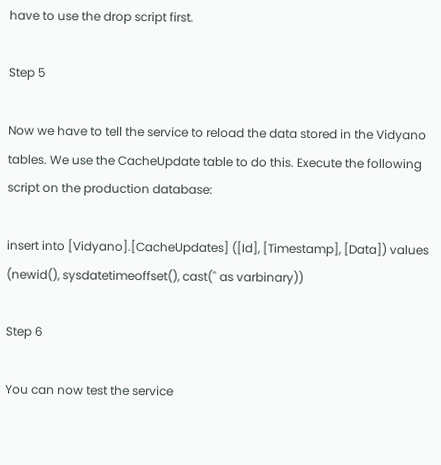have to use the drop script first.

Step 5

Now we have to tell the service to reload the data stored in the Vidyano tables. We use the CacheUpdate table to do this. Execute the following script on the production database:

insert into [Vidyano].[CacheUpdates] ([Id], [Timestamp], [Data]) values (newid(), sysdatetimeoffset(), cast('' as varbinary))

Step 6

You can now test the service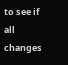to see if all changes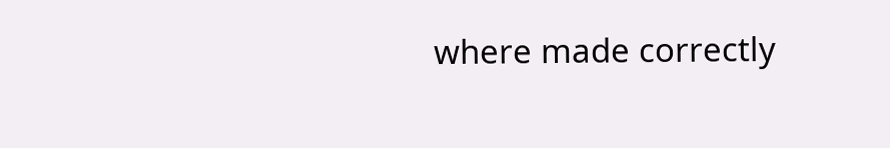where made correctly